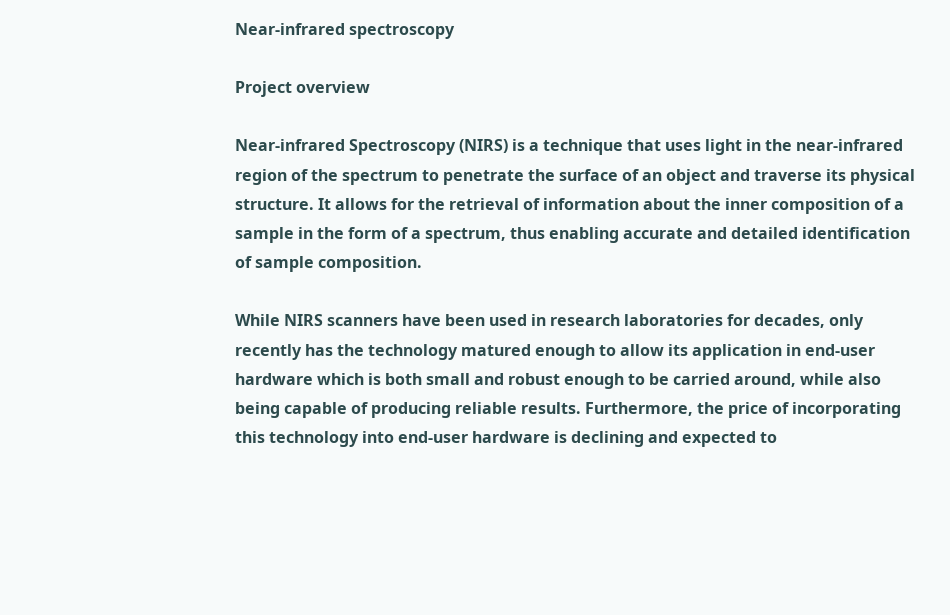Near-infrared spectroscopy

Project overview

Near-infrared Spectroscopy (NIRS) is a technique that uses light in the near-infrared region of the spectrum to penetrate the surface of an object and traverse its physical structure. It allows for the retrieval of information about the inner composition of a sample in the form of a spectrum, thus enabling accurate and detailed identification of sample composition.

While NIRS scanners have been used in research laboratories for decades, only recently has the technology matured enough to allow its application in end-user hardware which is both small and robust enough to be carried around, while also being capable of producing reliable results. Furthermore, the price of incorporating this technology into end-user hardware is declining and expected to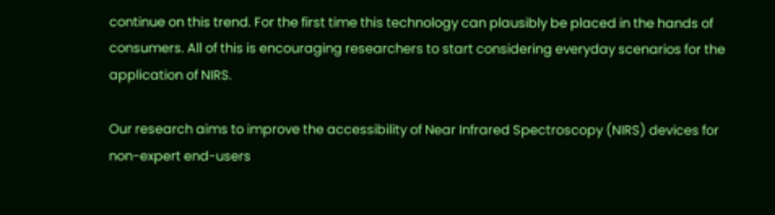continue on this trend. For the first time this technology can plausibly be placed in the hands of consumers. All of this is encouraging researchers to start considering everyday scenarios for the application of NIRS.

Our research aims to improve the accessibility of Near Infrared Spectroscopy (NIRS) devices for non-expert end-users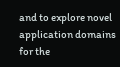and to explore novel application domains for the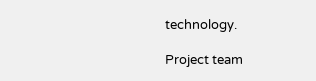technology.

Project team